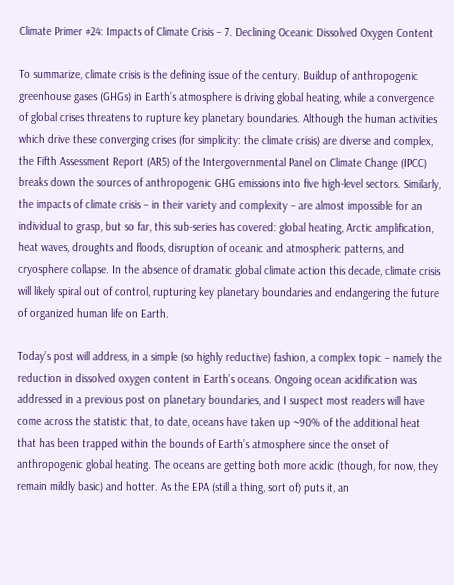Climate Primer #24: Impacts of Climate Crisis – 7. Declining Oceanic Dissolved Oxygen Content

To summarize, climate crisis is the defining issue of the century. Buildup of anthropogenic greenhouse gases (GHGs) in Earth’s atmosphere is driving global heating, while a convergence of global crises threatens to rupture key planetary boundaries. Although the human activities which drive these converging crises (for simplicity: the climate crisis) are diverse and complex, the Fifth Assessment Report (AR5) of the Intergovernmental Panel on Climate Change (IPCC) breaks down the sources of anthropogenic GHG emissions into five high-level sectors. Similarly, the impacts of climate crisis – in their variety and complexity – are almost impossible for an individual to grasp, but so far, this sub-series has covered: global heating, Arctic amplification, heat waves, droughts and floods, disruption of oceanic and atmospheric patterns, and cryosphere collapse. In the absence of dramatic global climate action this decade, climate crisis will likely spiral out of control, rupturing key planetary boundaries and endangering the future of organized human life on Earth.

Today’s post will address, in a simple (so highly reductive) fashion, a complex topic – namely the reduction in dissolved oxygen content in Earth’s oceans. Ongoing ocean acidification was addressed in a previous post on planetary boundaries, and I suspect most readers will have come across the statistic that, to date, oceans have taken up ~90% of the additional heat that has been trapped within the bounds of Earth’s atmosphere since the onset of anthropogenic global heating. The oceans are getting both more acidic (though, for now, they remain mildly basic) and hotter. As the EPA (still a thing, sort of) puts it, an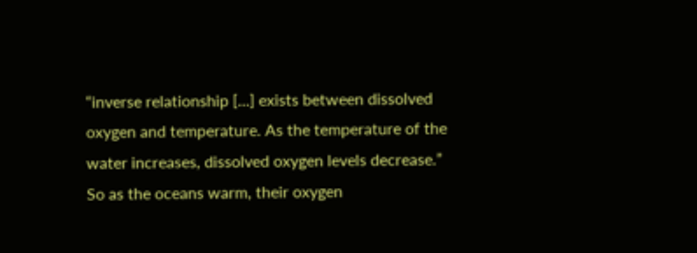“inverse relationship […] exists between dissolved oxygen and temperature. As the temperature of the water increases, dissolved oxygen levels decrease.” So as the oceans warm, their oxygen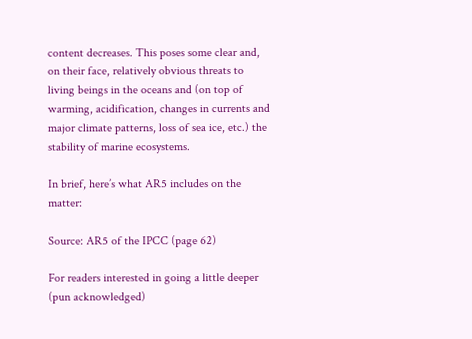content decreases. This poses some clear and, on their face, relatively obvious threats to living beings in the oceans and (on top of warming, acidification, changes in currents and major climate patterns, loss of sea ice, etc.) the stability of marine ecosystems.

In brief, here’s what AR5 includes on the matter:

Source: AR5 of the IPCC (page 62)

For readers interested in going a little deeper (pun acknowledged)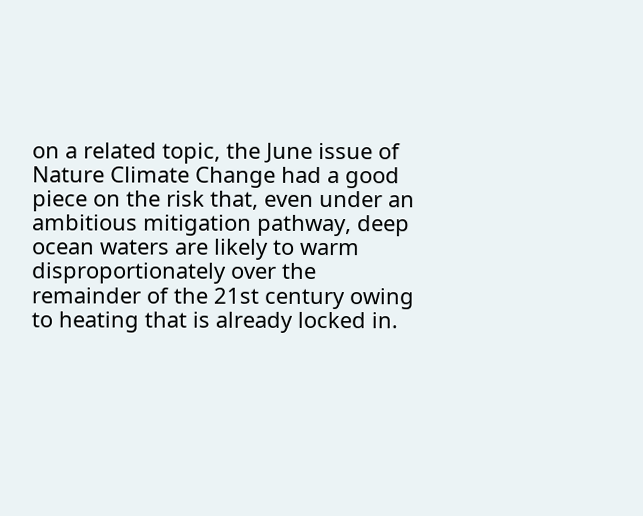on a related topic, the June issue of Nature Climate Change had a good piece on the risk that, even under an ambitious mitigation pathway, deep ocean waters are likely to warm disproportionately over the remainder of the 21st century owing to heating that is already locked in.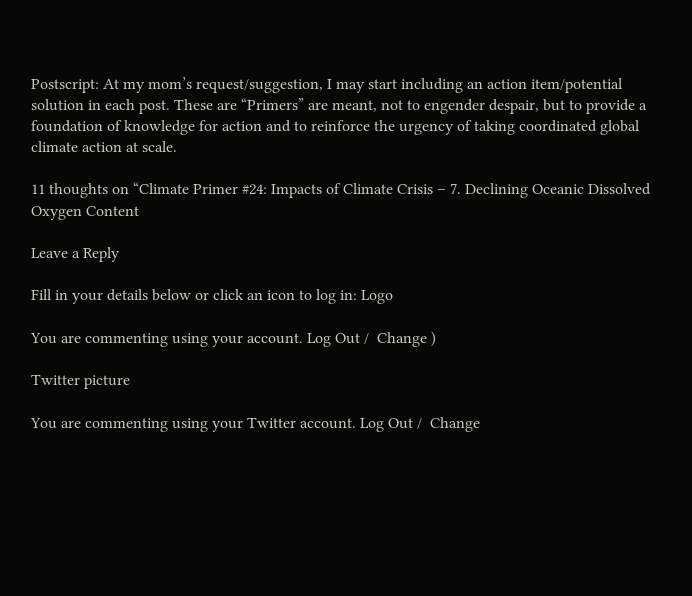Postscript: At my mom’s request/suggestion, I may start including an action item/potential solution in each post. These are “Primers” are meant, not to engender despair, but to provide a foundation of knowledge for action and to reinforce the urgency of taking coordinated global climate action at scale.

11 thoughts on “Climate Primer #24: Impacts of Climate Crisis – 7. Declining Oceanic Dissolved Oxygen Content

Leave a Reply

Fill in your details below or click an icon to log in: Logo

You are commenting using your account. Log Out /  Change )

Twitter picture

You are commenting using your Twitter account. Log Out /  Change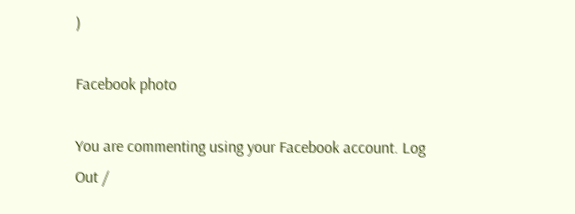)

Facebook photo

You are commenting using your Facebook account. Log Out /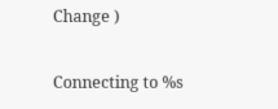Change )

Connecting to %s